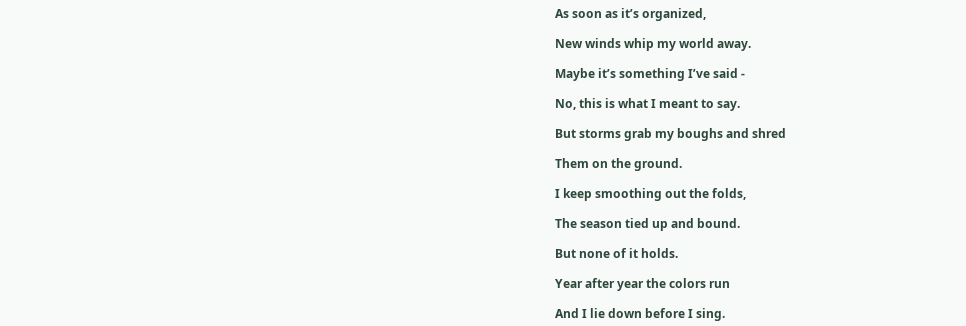As soon as it’s organized,

New winds whip my world away.

Maybe it’s something I’ve said -

No, this is what I meant to say.

But storms grab my boughs and shred

Them on the ground.

I keep smoothing out the folds,

The season tied up and bound.

But none of it holds.

Year after year the colors run

And I lie down before I sing.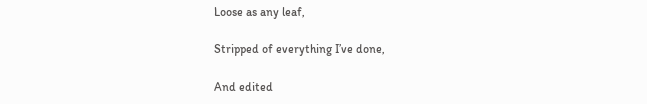Loose as any leaf,

Stripped of everything I’ve done,

And edited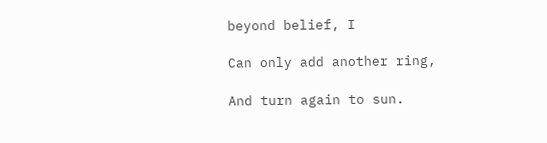beyond belief, I

Can only add another ring,

And turn again to sun.